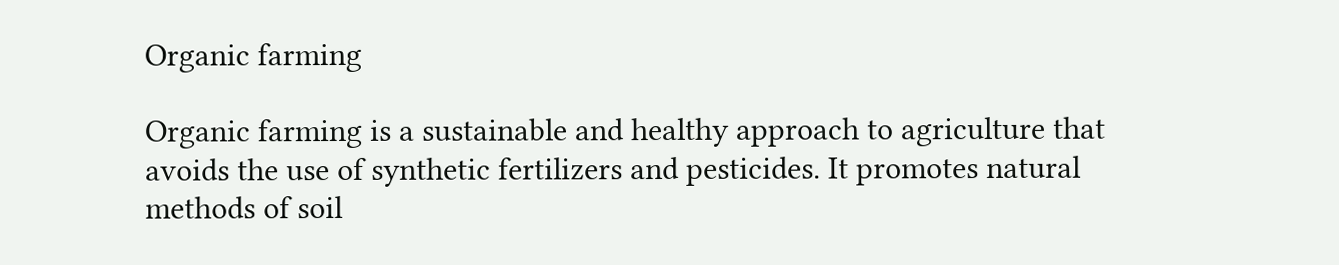Organic farming

Organic farming is a sustainable and healthy approach to agriculture that avoids the use of synthetic fertilizers and pesticides. It promotes natural methods of soil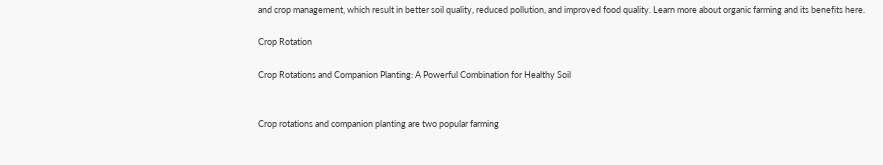and crop management, which result in better soil quality, reduced pollution, and improved food quality. Learn more about organic farming and its benefits here.

Crop Rotation

Crop Rotations and Companion Planting: A Powerful Combination for Healthy Soil


Crop rotations and companion planting are two popular farming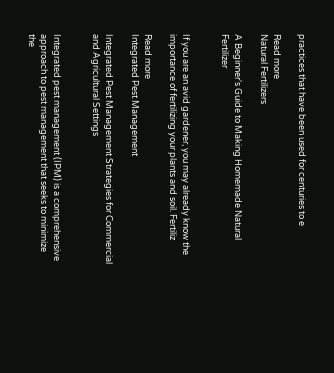practices that have been used for centuries to e

Read more
Natural Fertilizers

A Beginner's Guide to Making Homemade Natural Fertilizer


If you are an avid gardener, you may already know the importance of fertilizing your plants and soil. Fertiliz

Read more
Integrated Pest Management

Integrated Pest Management Strategies for Commercial and Agricultural Settings


Integrated pest management (IPM) is a comprehensive approach to pest management that seeks to minimize the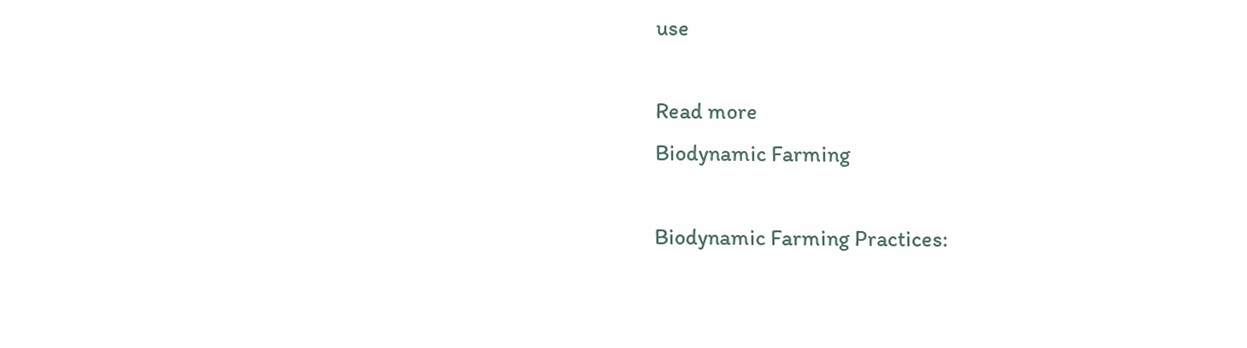use

Read more
Biodynamic Farming

Biodynamic Farming Practices: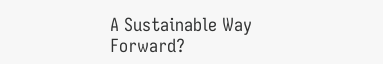A Sustainable Way Forward?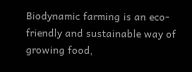Biodynamic farming is an eco-friendly and sustainable way of growing food,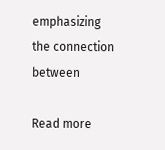emphasizing the connection between

Read more